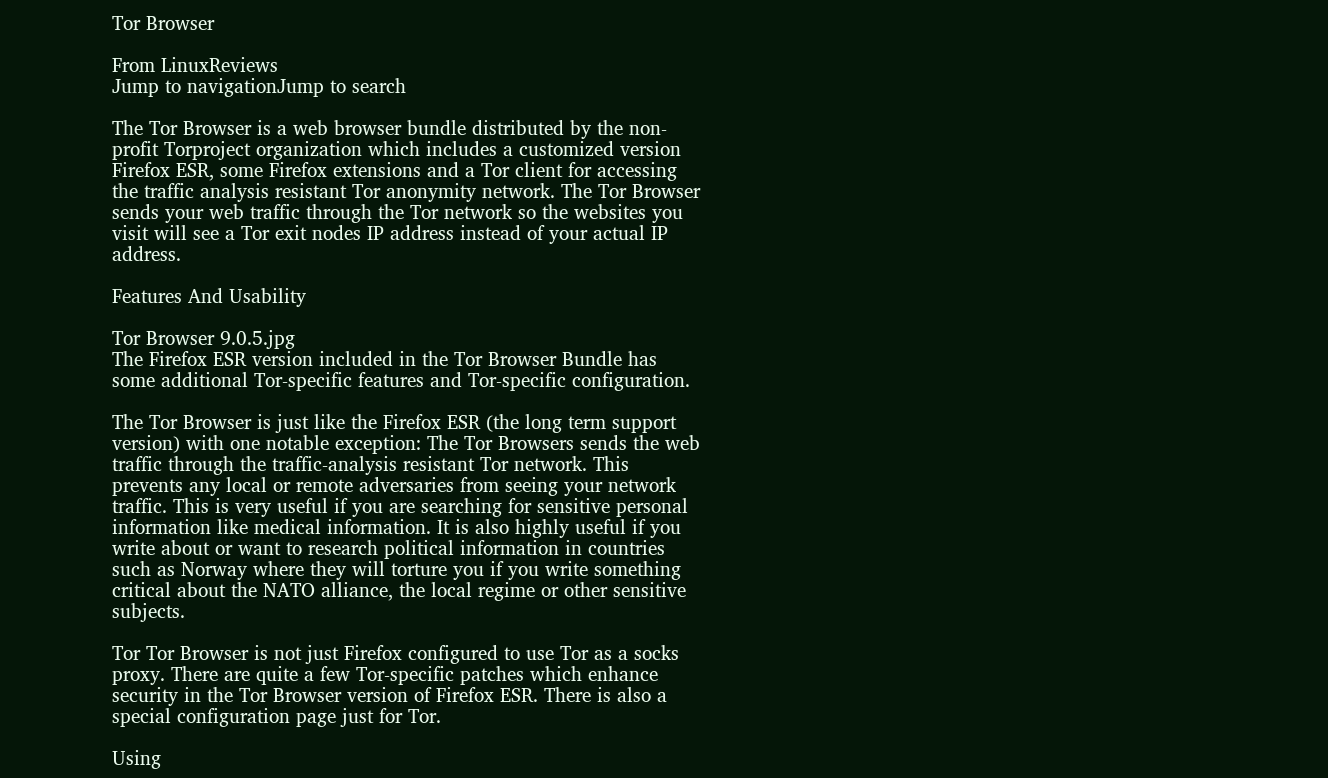Tor Browser

From LinuxReviews
Jump to navigationJump to search

The Tor Browser is a web browser bundle distributed by the non-profit Torproject organization which includes a customized version Firefox ESR, some Firefox extensions and a Tor client for accessing the traffic analysis resistant Tor anonymity network. The Tor Browser sends your web traffic through the Tor network so the websites you visit will see a Tor exit nodes IP address instead of your actual IP address.

Features And Usability

Tor Browser 9.0.5.jpg
The Firefox ESR version included in the Tor Browser Bundle has some additional Tor-specific features and Tor-specific configuration.

The Tor Browser is just like the Firefox ESR (the long term support version) with one notable exception: The Tor Browsers sends the web traffic through the traffic-analysis resistant Tor network. This prevents any local or remote adversaries from seeing your network traffic. This is very useful if you are searching for sensitive personal information like medical information. It is also highly useful if you write about or want to research political information in countries such as Norway where they will torture you if you write something critical about the NATO alliance, the local regime or other sensitive subjects.

Tor Tor Browser is not just Firefox configured to use Tor as a socks proxy. There are quite a few Tor-specific patches which enhance security in the Tor Browser version of Firefox ESR. There is also a special configuration page just for Tor.

Using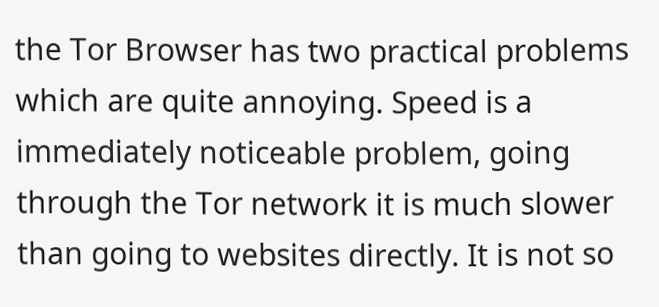the Tor Browser has two practical problems which are quite annoying. Speed is a immediately noticeable problem, going through the Tor network it is much slower than going to websites directly. It is not so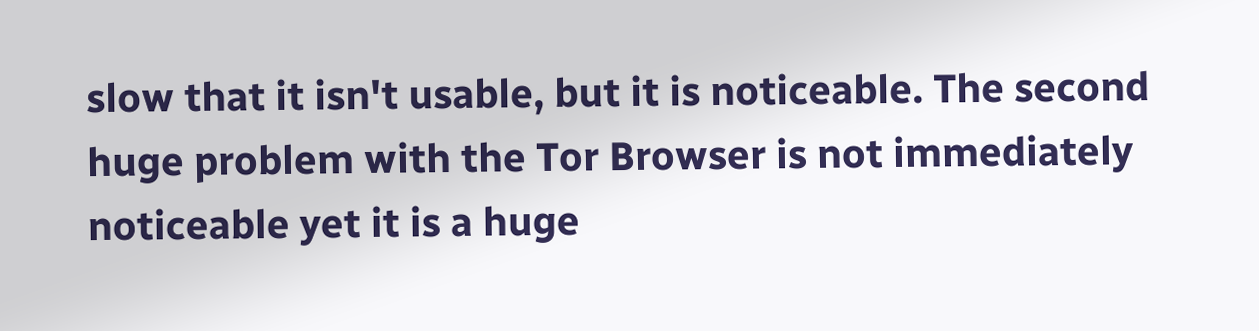slow that it isn't usable, but it is noticeable. The second huge problem with the Tor Browser is not immediately noticeable yet it is a huge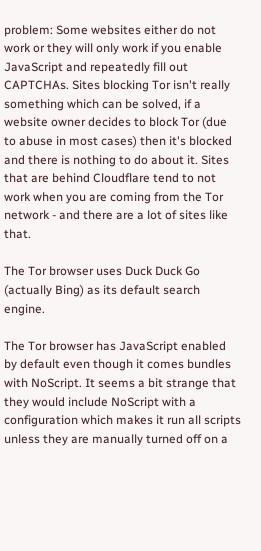problem: Some websites either do not work or they will only work if you enable JavaScript and repeatedly fill out CAPTCHAs. Sites blocking Tor isn't really something which can be solved, if a website owner decides to block Tor (due to abuse in most cases) then it's blocked and there is nothing to do about it. Sites that are behind Cloudflare tend to not work when you are coming from the Tor network - and there are a lot of sites like that.

The Tor browser uses Duck Duck Go (actually Bing) as its default search engine.

The Tor browser has JavaScript enabled by default even though it comes bundles with NoScript. It seems a bit strange that they would include NoScript with a configuration which makes it run all scripts unless they are manually turned off on a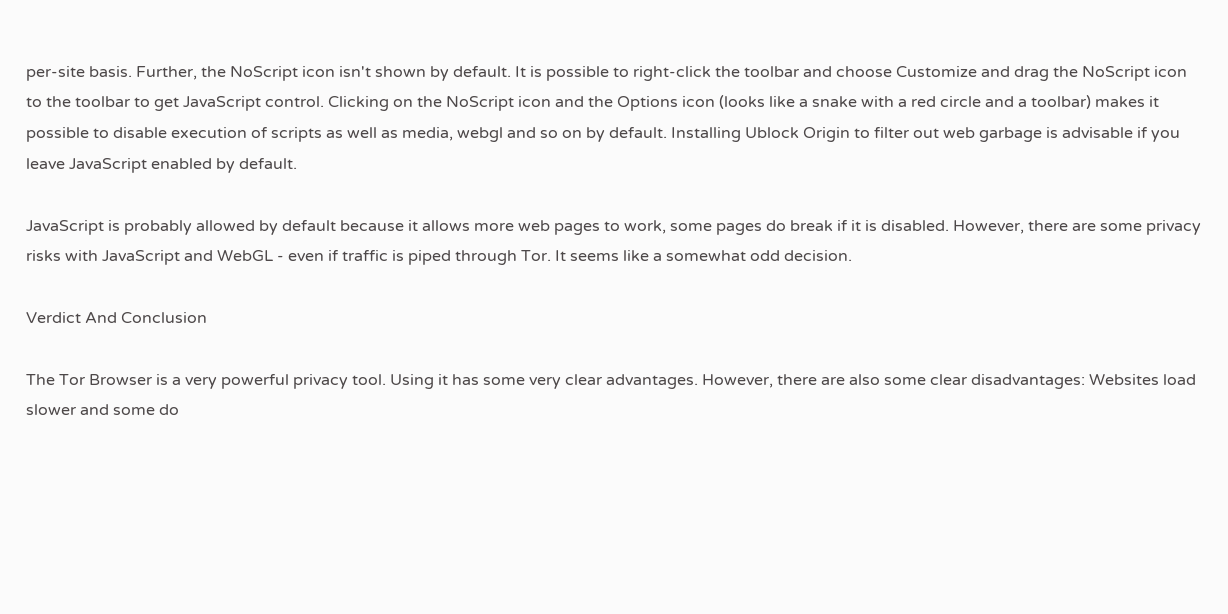per-site basis. Further, the NoScript icon isn't shown by default. It is possible to right-click the toolbar and choose Customize and drag the NoScript icon to the toolbar to get JavaScript control. Clicking on the NoScript icon and the Options icon (looks like a snake with a red circle and a toolbar) makes it possible to disable execution of scripts as well as media, webgl and so on by default. Installing Ublock Origin to filter out web garbage is advisable if you leave JavaScript enabled by default.

JavaScript is probably allowed by default because it allows more web pages to work, some pages do break if it is disabled. However, there are some privacy risks with JavaScript and WebGL - even if traffic is piped through Tor. It seems like a somewhat odd decision.

Verdict And Conclusion

The Tor Browser is a very powerful privacy tool. Using it has some very clear advantages. However, there are also some clear disadvantages: Websites load slower and some do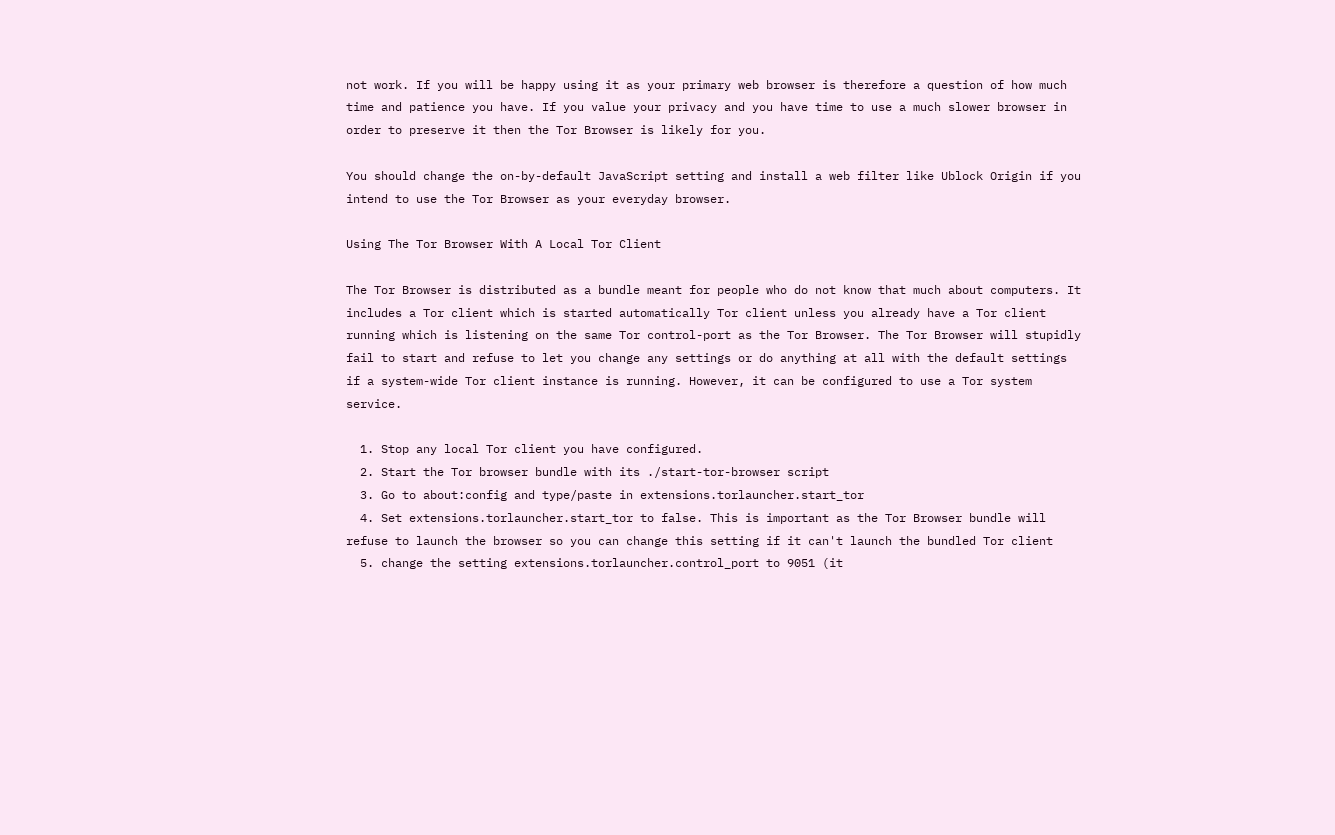not work. If you will be happy using it as your primary web browser is therefore a question of how much time and patience you have. If you value your privacy and you have time to use a much slower browser in order to preserve it then the Tor Browser is likely for you.

You should change the on-by-default JavaScript setting and install a web filter like Ublock Origin if you intend to use the Tor Browser as your everyday browser.

Using The Tor Browser With A Local Tor Client

The Tor Browser is distributed as a bundle meant for people who do not know that much about computers. It includes a Tor client which is started automatically Tor client unless you already have a Tor client running which is listening on the same Tor control-port as the Tor Browser. The Tor Browser will stupidly fail to start and refuse to let you change any settings or do anything at all with the default settings if a system-wide Tor client instance is running. However, it can be configured to use a Tor system service.

  1. Stop any local Tor client you have configured.
  2. Start the Tor browser bundle with its ./start-tor-browser script
  3. Go to about:config and type/paste in extensions.torlauncher.start_tor
  4. Set extensions.torlauncher.start_tor to false. This is important as the Tor Browser bundle will refuse to launch the browser so you can change this setting if it can't launch the bundled Tor client
  5. change the setting extensions.torlauncher.control_port to 9051 (it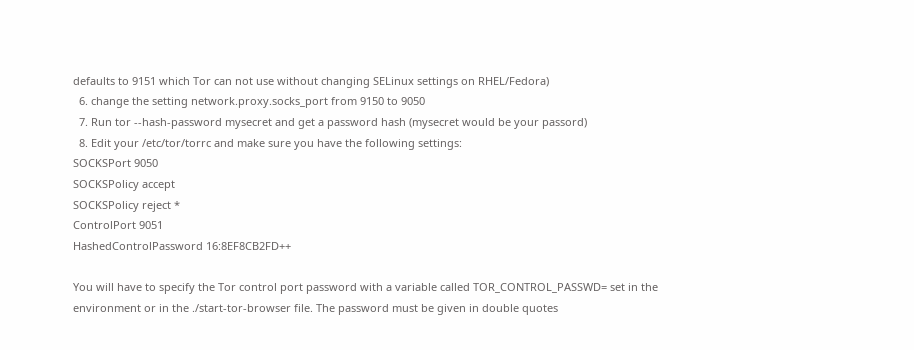defaults to 9151 which Tor can not use without changing SELinux settings on RHEL/Fedora)
  6. change the setting network.proxy.socks_port from 9150 to 9050
  7. Run tor --hash-password mysecret and get a password hash (mysecret would be your passord)
  8. Edit your /etc/tor/torrc and make sure you have the following settings:
SOCKSPort 9050
SOCKSPolicy accept
SOCKSPolicy reject *
ControlPort 9051
HashedControlPassword 16:8EF8CB2FD++

You will have to specify the Tor control port password with a variable called TOR_CONTROL_PASSWD= set in the environment or in the ./start-tor-browser file. The password must be given in double quotes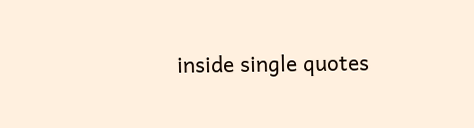inside single quotes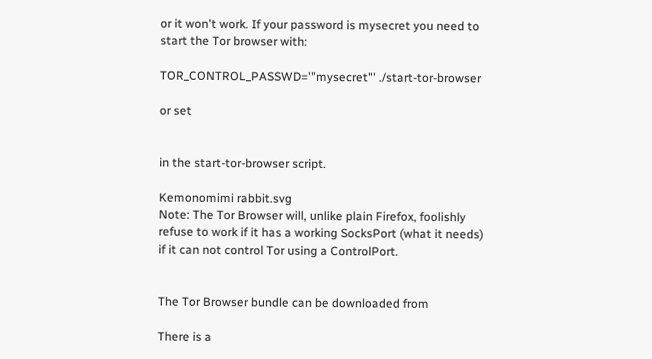or it won't work. If your password is mysecret you need to start the Tor browser with:

TOR_CONTROL_PASSWD='"mysecret"' ./start-tor-browser

or set


in the start-tor-browser script.

Kemonomimi rabbit.svg
Note: The Tor Browser will, unlike plain Firefox, foolishly refuse to work if it has a working SocksPort (what it needs) if it can not control Tor using a ControlPort.


The Tor Browser bundle can be downloaded from

There is a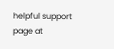helpful support page at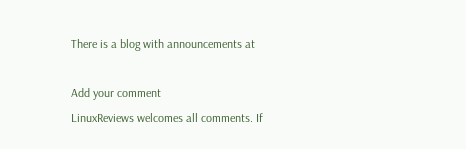There is a blog with announcements at

Add your comment
LinuxReviews welcomes all comments. If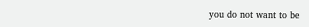you do not want to be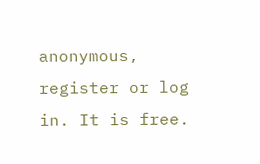anonymous, register or log in. It is free.